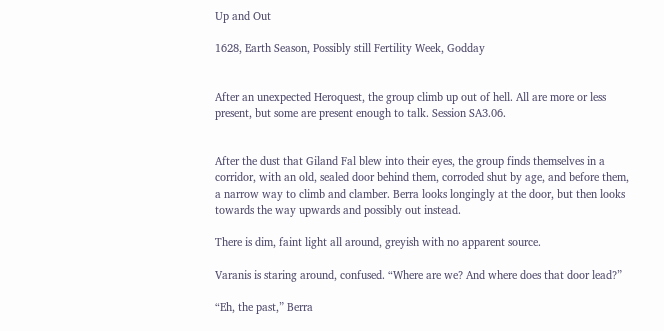Up and Out

1628, Earth Season, Possibly still Fertility Week, Godday


After an unexpected Heroquest, the group climb up out of hell. All are more or less present, but some are present enough to talk. Session SA3.06.


After the dust that Giland Fal blew into their eyes, the group finds themselves in a corridor, with an old, sealed door behind them, corroded shut by age, and before them, a narrow way to climb and clamber. Berra looks longingly at the door, but then looks towards the way upwards and possibly out instead.

There is dim, faint light all around, greyish with no apparent source.

Varanis is staring around, confused. “Where are we? And where does that door lead?”

“Eh, the past,” Berra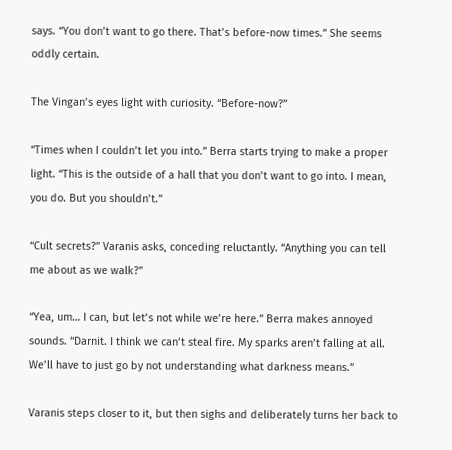says. “You don’t want to go there. That’s before-now times.” She seems oddly certain.

The Vingan’s eyes light with curiosity. “Before-now?”

“Times when I couldn’t let you into.” Berra starts trying to make a proper light. “This is the outside of a hall that you don’t want to go into. I mean, you do. But you shouldn’t.”

“Cult secrets?” Varanis asks, conceding reluctantly. “Anything you can tell me about as we walk?”

“Yea, um… I can, but let’s not while we’re here.” Berra makes annoyed sounds. “Darnit. I think we can’t steal fire. My sparks aren’t falling at all. We’ll have to just go by not understanding what darkness means.”

Varanis steps closer to it, but then sighs and deliberately turns her back to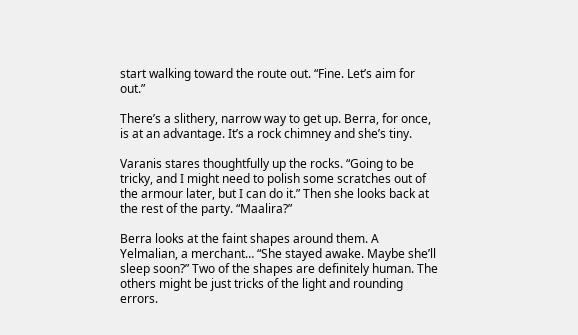start walking toward the route out. “Fine. Let’s aim for out.”

There’s a slithery, narrow way to get up. Berra, for once, is at an advantage. It’s a rock chimney and she’s tiny.

Varanis stares thoughtfully up the rocks. “Going to be tricky, and I might need to polish some scratches out of the armour later, but I can do it.” Then she looks back at the rest of the party. “Maalira?”

Berra looks at the faint shapes around them. A Yelmalian, a merchant… “She stayed awake. Maybe she’ll sleep soon?” Two of the shapes are definitely human. The others might be just tricks of the light and rounding errors.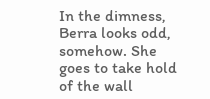In the dimness, Berra looks odd, somehow. She goes to take hold of the wall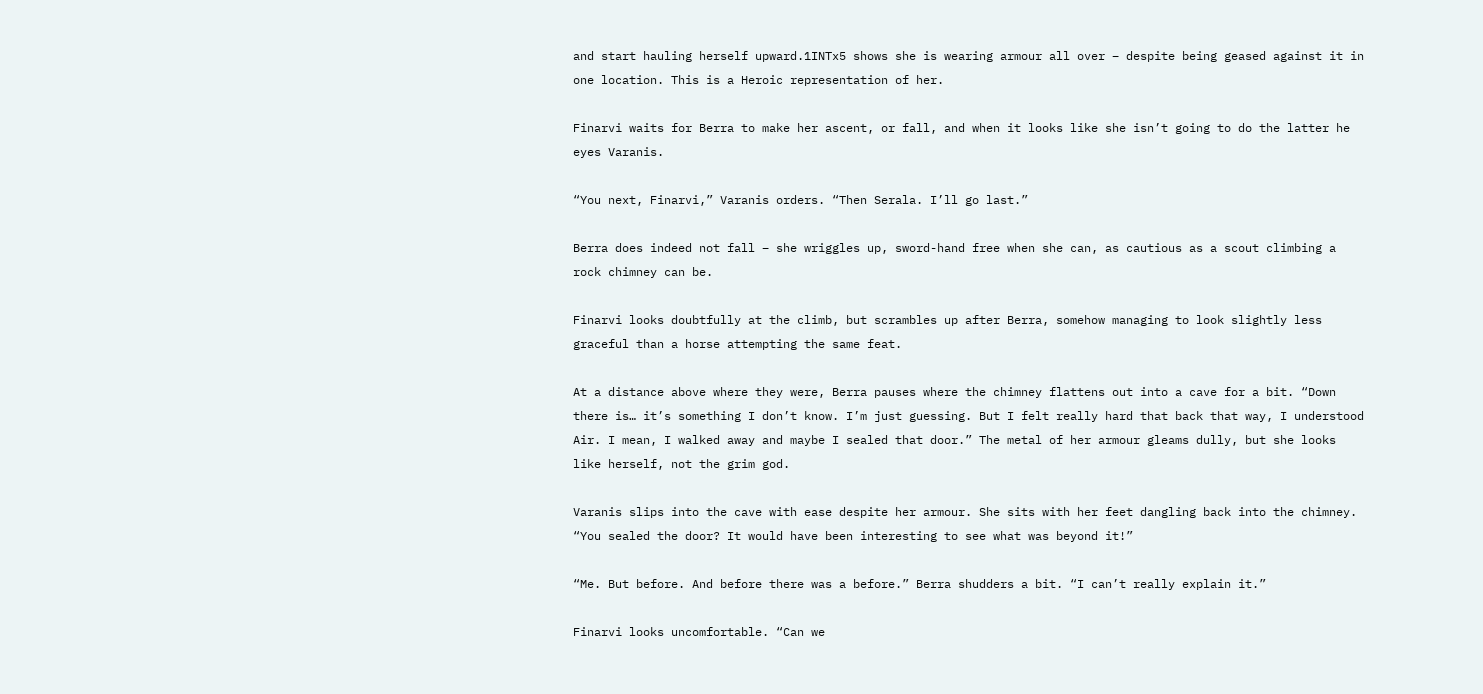and start hauling herself upward.1INTx5 shows she is wearing armour all over – despite being geased against it in one location. This is a Heroic representation of her.

Finarvi waits for Berra to make her ascent, or fall, and when it looks like she isn’t going to do the latter he eyes Varanis.

“You next, Finarvi,” Varanis orders. “Then Serala. I’ll go last.”

Berra does indeed not fall – she wriggles up, sword-hand free when she can, as cautious as a scout climbing a rock chimney can be.

Finarvi looks doubtfully at the climb, but scrambles up after Berra, somehow managing to look slightly less graceful than a horse attempting the same feat.

At a distance above where they were, Berra pauses where the chimney flattens out into a cave for a bit. “Down there is… it’s something I don’t know. I’m just guessing. But I felt really hard that back that way, I understood Air. I mean, I walked away and maybe I sealed that door.” The metal of her armour gleams dully, but she looks like herself, not the grim god.

Varanis slips into the cave with ease despite her armour. She sits with her feet dangling back into the chimney. “You sealed the door? It would have been interesting to see what was beyond it!”

“Me. But before. And before there was a before.” Berra shudders a bit. “I can’t really explain it.”

Finarvi looks uncomfortable. “Can we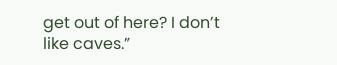get out of here? I don’t like caves.”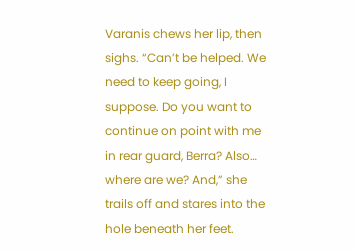Varanis chews her lip, then sighs. “Can’t be helped. We need to keep going, I suppose. Do you want to continue on point with me in rear guard, Berra? Also… where are we? And,” she trails off and stares into the hole beneath her feet.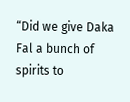“Did we give Daka Fal a bunch of spirits to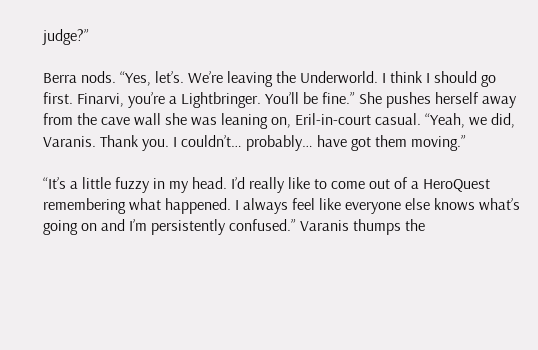judge?”

Berra nods. “Yes, let’s. We’re leaving the Underworld. I think I should go first. Finarvi, you’re a Lightbringer. You’ll be fine.” She pushes herself away from the cave wall she was leaning on, Eril-in-court casual. “Yeah, we did, Varanis. Thank you. I couldn’t… probably… have got them moving.”

“It’s a little fuzzy in my head. I’d really like to come out of a HeroQuest remembering what happened. I always feel like everyone else knows what’s going on and I’m persistently confused.” Varanis thumps the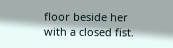floor beside her with a closed fist.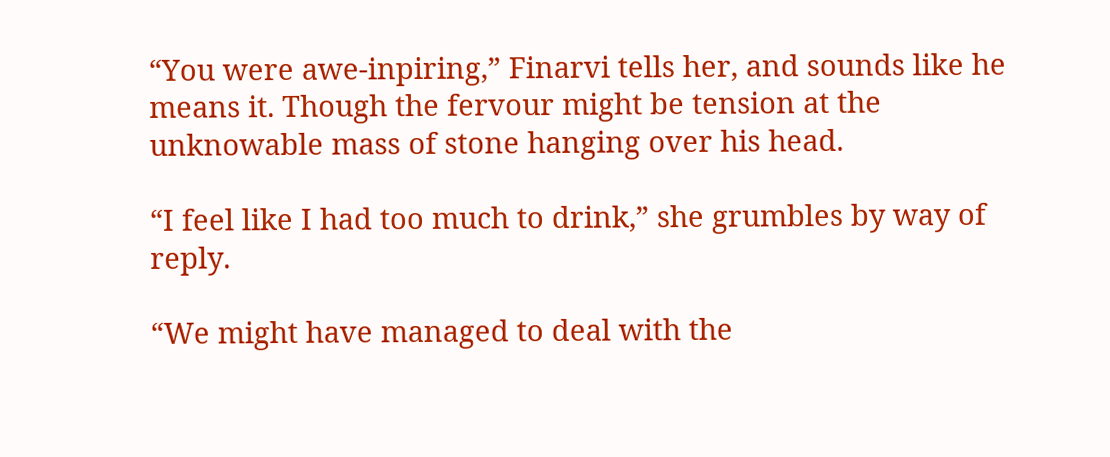“You were awe-inpiring,” Finarvi tells her, and sounds like he means it. Though the fervour might be tension at the unknowable mass of stone hanging over his head.

“I feel like I had too much to drink,” she grumbles by way of reply.

“We might have managed to deal with the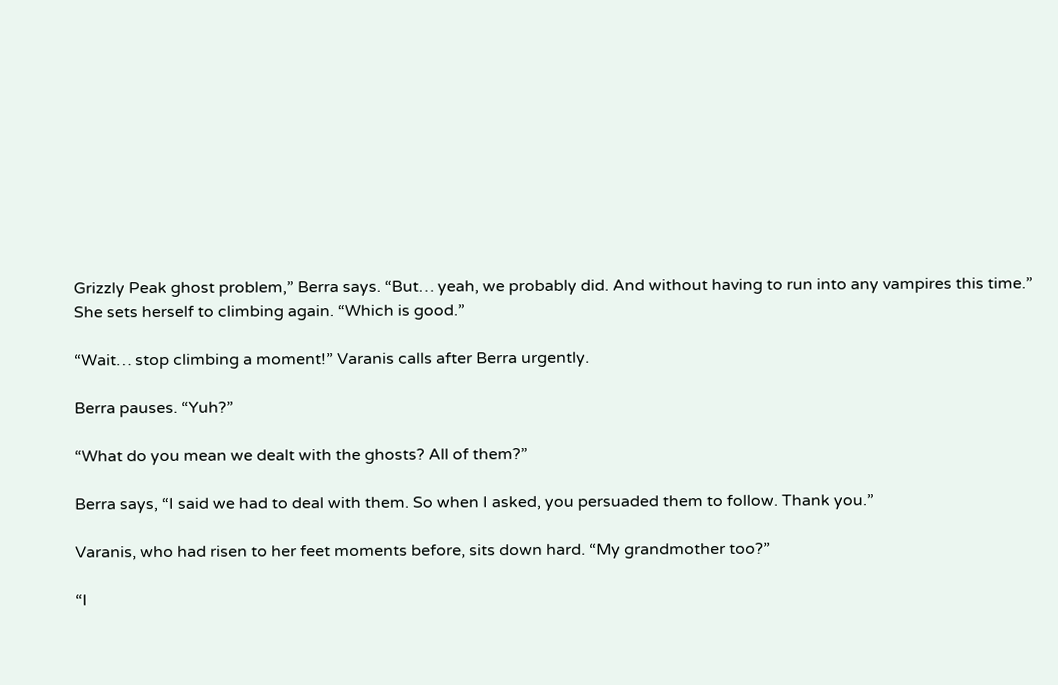Grizzly Peak ghost problem,” Berra says. “But… yeah, we probably did. And without having to run into any vampires this time.” She sets herself to climbing again. “Which is good.”

“Wait… stop climbing a moment!” Varanis calls after Berra urgently.

Berra pauses. “Yuh?”

“What do you mean we dealt with the ghosts? All of them?”

Berra says, “I said we had to deal with them. So when I asked, you persuaded them to follow. Thank you.”

Varanis, who had risen to her feet moments before, sits down hard. “My grandmother too?”

“I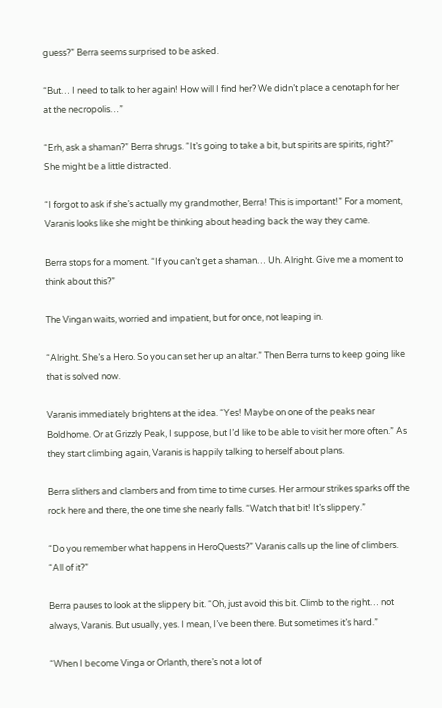guess?” Berra seems surprised to be asked.

“But… I need to talk to her again! How will I find her? We didn’t place a cenotaph for her at the necropolis…”

“Erh, ask a shaman?” Berra shrugs. “It’s going to take a bit, but spirits are spirits, right?” She might be a little distracted.

“I forgot to ask if she’s actually my grandmother, Berra! This is important!” For a moment, Varanis looks like she might be thinking about heading back the way they came.

Berra stops for a moment. “If you can’t get a shaman… Uh. Alright. Give me a moment to think about this?”

The Vingan waits, worried and impatient, but for once, not leaping in.

“Alright. She’s a Hero. So you can set her up an altar.” Then Berra turns to keep going like that is solved now.

Varanis immediately brightens at the idea. “Yes! Maybe on one of the peaks near Boldhome. Or at Grizzly Peak, I suppose, but I’d like to be able to visit her more often.” As they start climbing again, Varanis is happily talking to herself about plans.

Berra slithers and clambers and from time to time curses. Her armour strikes sparks off the rock here and there, the one time she nearly falls. “Watch that bit! It’s slippery.”

“Do you remember what happens in HeroQuests?” Varanis calls up the line of climbers. “All of it?”

Berra pauses to look at the slippery bit. “Oh, just avoid this bit. Climb to the right… not always, Varanis. But usually, yes. I mean, I’ve been there. But sometimes it’s hard.”

“When I become Vinga or Orlanth, there’s not a lot of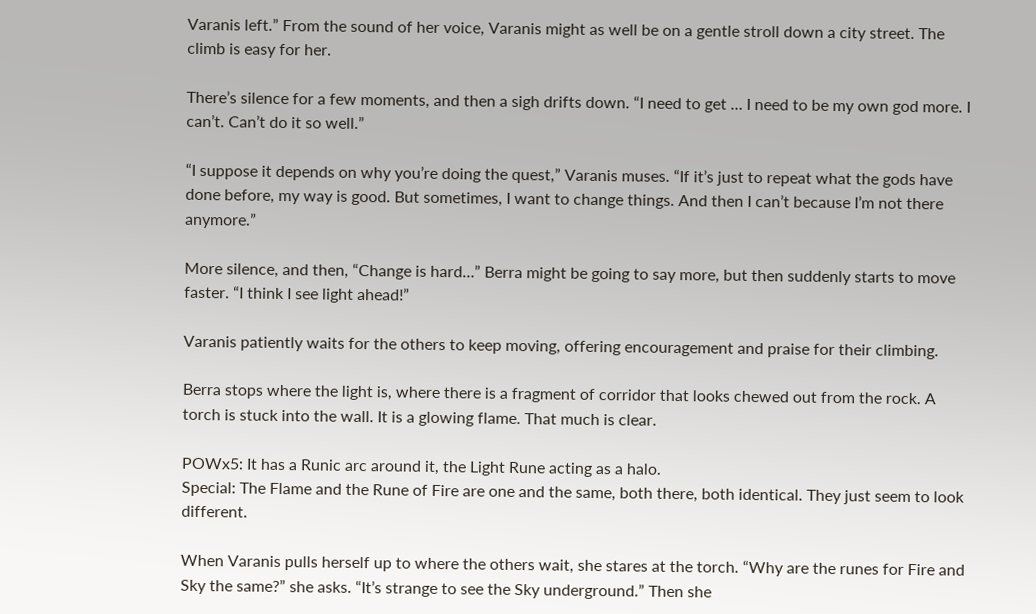Varanis left.” From the sound of her voice, Varanis might as well be on a gentle stroll down a city street. The climb is easy for her.

There’s silence for a few moments, and then a sigh drifts down. “I need to get … I need to be my own god more. I can’t. Can’t do it so well.”

“I suppose it depends on why you’re doing the quest,” Varanis muses. “If it’s just to repeat what the gods have done before, my way is good. But sometimes, I want to change things. And then I can’t because I’m not there anymore.”

More silence, and then, “Change is hard…” Berra might be going to say more, but then suddenly starts to move faster. “I think I see light ahead!”

Varanis patiently waits for the others to keep moving, offering encouragement and praise for their climbing.

Berra stops where the light is, where there is a fragment of corridor that looks chewed out from the rock. A torch is stuck into the wall. It is a glowing flame. That much is clear.

POWx5: It has a Runic arc around it, the Light Rune acting as a halo.
Special: The Flame and the Rune of Fire are one and the same, both there, both identical. They just seem to look different.

When Varanis pulls herself up to where the others wait, she stares at the torch. “Why are the runes for Fire and Sky the same?” she asks. “It’s strange to see the Sky underground.” Then she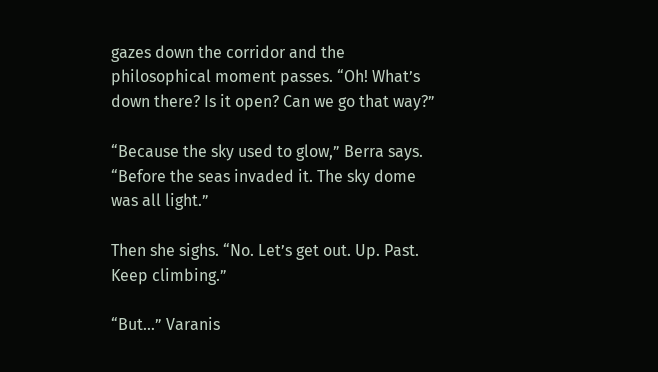gazes down the corridor and the philosophical moment passes. “Oh! What’s down there? Is it open? Can we go that way?”

“Because the sky used to glow,” Berra says. “Before the seas invaded it. The sky dome was all light.”

Then she sighs. “No. Let’s get out. Up. Past. Keep climbing.”

“But…” Varanis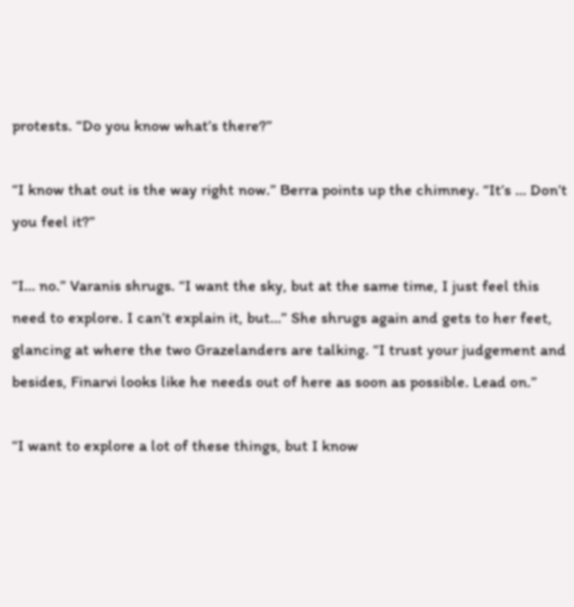protests. “Do you know what’s there?”

“I know that out is the way right now.” Berra points up the chimney. “It’s … Don’t you feel it?”

“I… no.” Varanis shrugs. “I want the sky, but at the same time, I just feel this need to explore. I can’t explain it, but…” She shrugs again and gets to her feet, glancing at where the two Grazelanders are talking. “I trust your judgement and besides, Finarvi looks like he needs out of here as soon as possible. Lead on.”

“I want to explore a lot of these things, but I know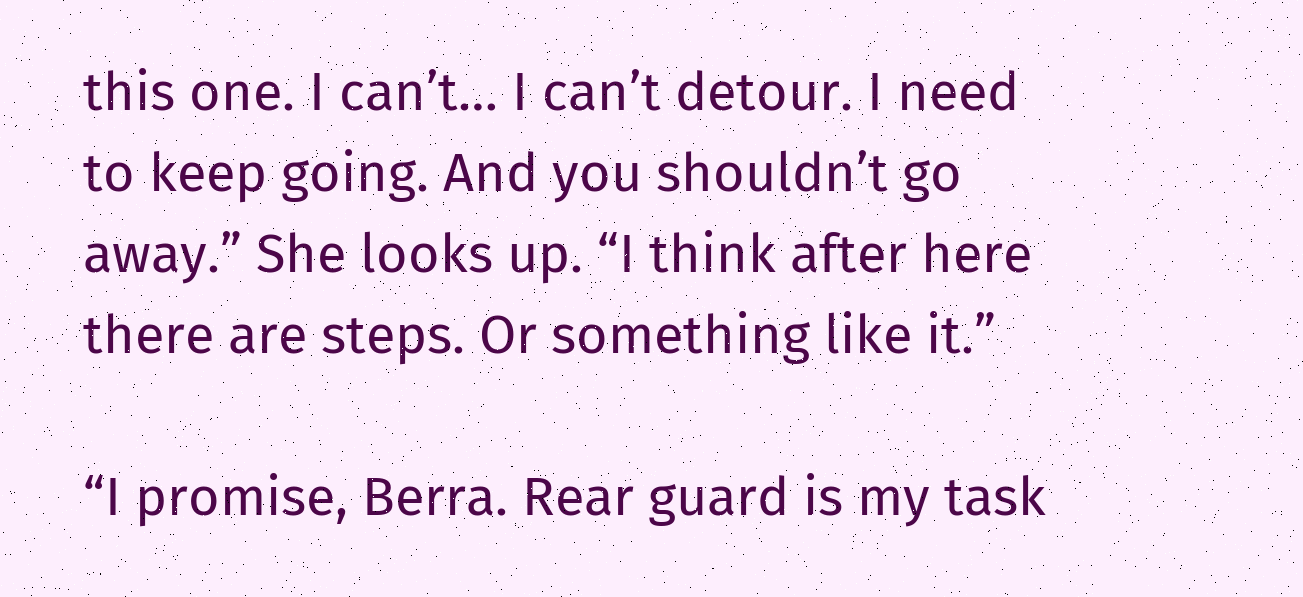this one. I can’t… I can’t detour. I need to keep going. And you shouldn’t go away.” She looks up. “I think after here there are steps. Or something like it.”

“I promise, Berra. Rear guard is my task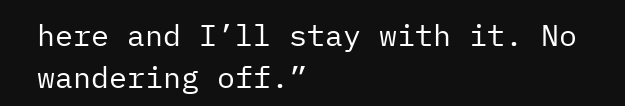here and I’ll stay with it. No wandering off.”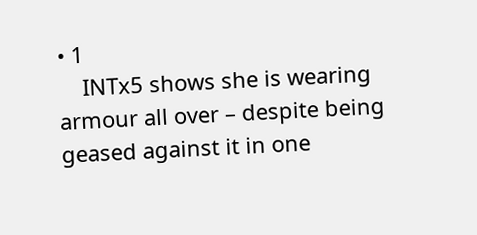• 1
    INTx5 shows she is wearing armour all over – despite being geased against it in one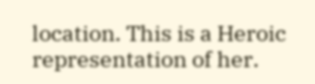location. This is a Heroic representation of her.